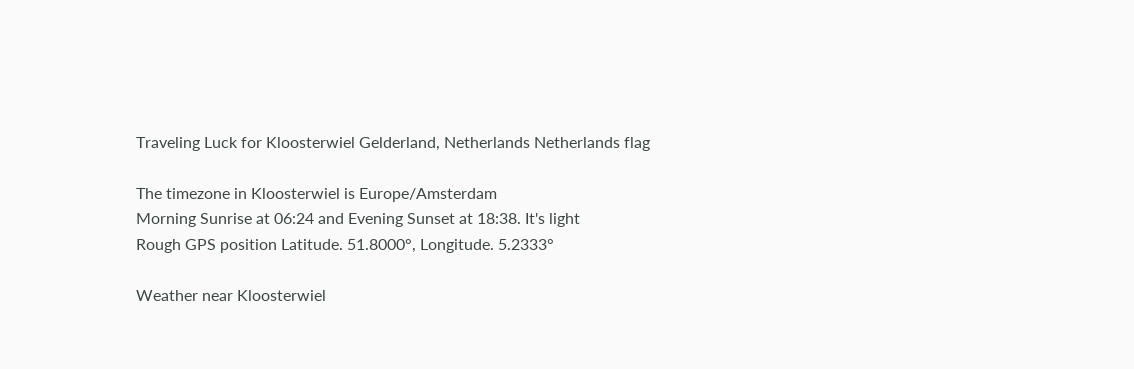Traveling Luck for Kloosterwiel Gelderland, Netherlands Netherlands flag

The timezone in Kloosterwiel is Europe/Amsterdam
Morning Sunrise at 06:24 and Evening Sunset at 18:38. It's light
Rough GPS position Latitude. 51.8000°, Longitude. 5.2333°

Weather near Kloosterwiel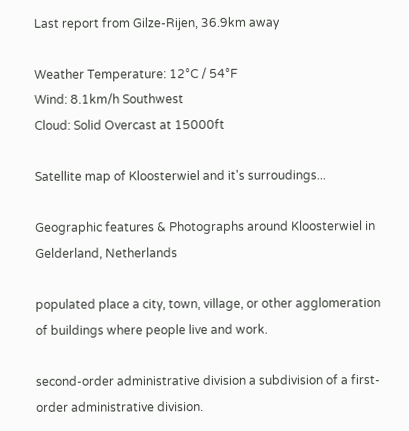Last report from Gilze-Rijen, 36.9km away

Weather Temperature: 12°C / 54°F
Wind: 8.1km/h Southwest
Cloud: Solid Overcast at 15000ft

Satellite map of Kloosterwiel and it's surroudings...

Geographic features & Photographs around Kloosterwiel in Gelderland, Netherlands

populated place a city, town, village, or other agglomeration of buildings where people live and work.

second-order administrative division a subdivision of a first-order administrative division.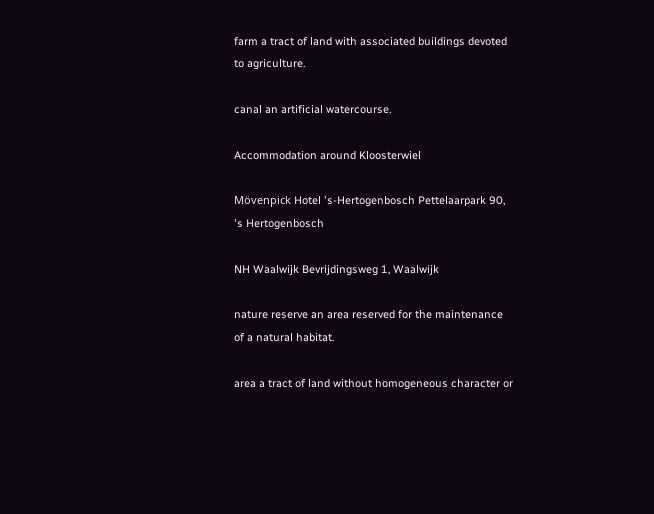farm a tract of land with associated buildings devoted to agriculture.

canal an artificial watercourse.

Accommodation around Kloosterwiel

Mövenpick Hotel 's-Hertogenbosch Pettelaarpark 90, 's Hertogenbosch

NH Waalwijk Bevrijdingsweg 1, Waalwijk

nature reserve an area reserved for the maintenance of a natural habitat.

area a tract of land without homogeneous character or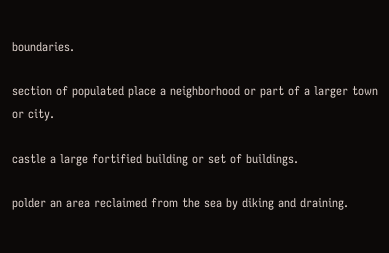boundaries.

section of populated place a neighborhood or part of a larger town or city.

castle a large fortified building or set of buildings.

polder an area reclaimed from the sea by diking and draining.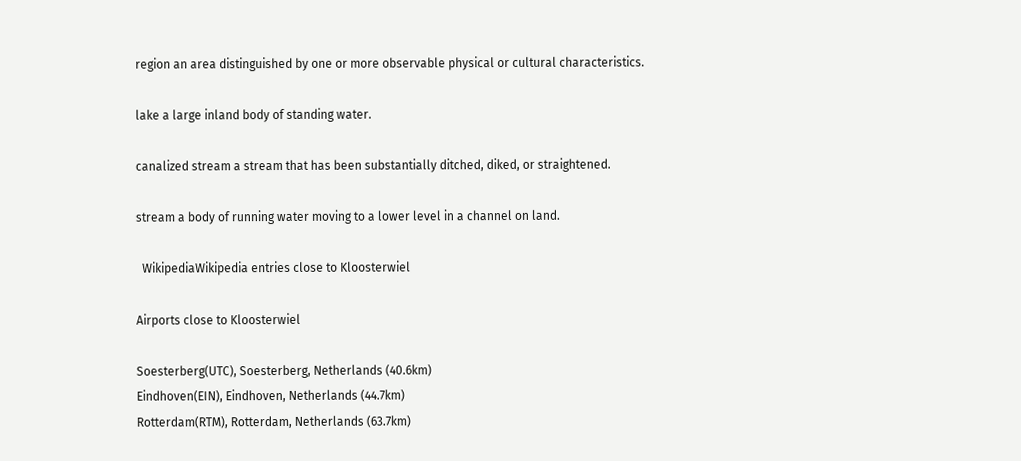region an area distinguished by one or more observable physical or cultural characteristics.

lake a large inland body of standing water.

canalized stream a stream that has been substantially ditched, diked, or straightened.

stream a body of running water moving to a lower level in a channel on land.

  WikipediaWikipedia entries close to Kloosterwiel

Airports close to Kloosterwiel

Soesterberg(UTC), Soesterberg, Netherlands (40.6km)
Eindhoven(EIN), Eindhoven, Netherlands (44.7km)
Rotterdam(RTM), Rotterdam, Netherlands (63.7km)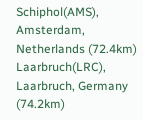Schiphol(AMS), Amsterdam, Netherlands (72.4km)
Laarbruch(LRC), Laarbruch, Germany (74.2km)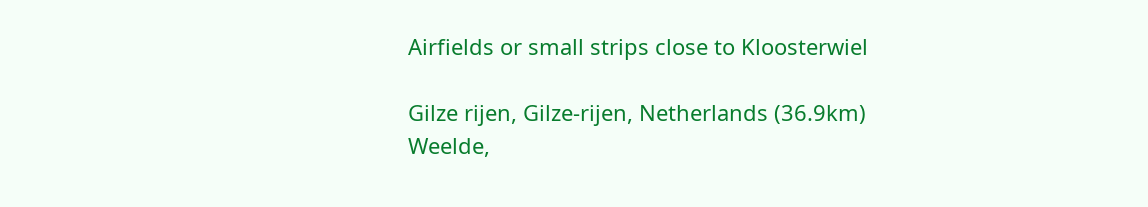Airfields or small strips close to Kloosterwiel

Gilze rijen, Gilze-rijen, Netherlands (36.9km)
Weelde,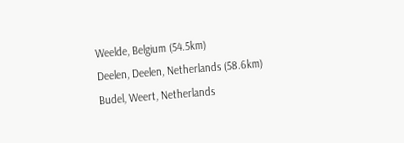Weelde, Belgium (54.5km)
Deelen, Deelen, Netherlands (58.6km)
Budel, Weert, Netherlands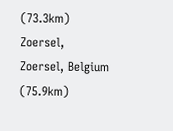(73.3km)
Zoersel, Zoersel, Belgium (75.9km)